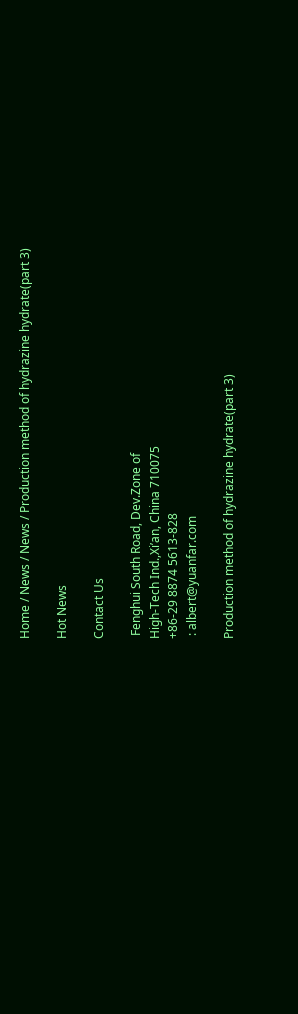Home / News / News / Production method of hydrazine hydrate(part 3)

Hot News

Contact Us

 Fenghui South Road, Dev.Zone of
High-Tech Ind.,Xi’an, China 710075
+86-29 8874 5613-828
 : albert@yuanfar.com

Production method of hydrazine hydrate(part 3)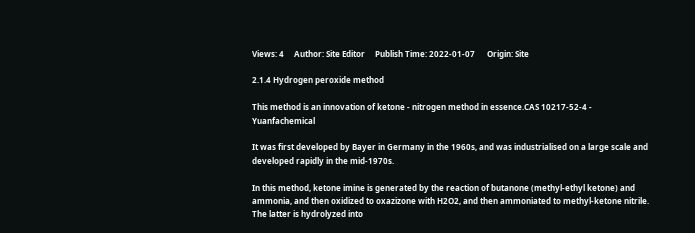Views: 4     Author: Site Editor     Publish Time: 2022-01-07      Origin: Site

2.1.4 Hydrogen peroxide method

This method is an innovation of ketone - nitrogen method in essence.CAS 10217-52-4 - Yuanfachemical

It was first developed by Bayer in Germany in the 1960s, and was industrialised on a large scale and developed rapidly in the mid-1970s.

In this method, ketone imine is generated by the reaction of butanone (methyl-ethyl ketone) and ammonia, and then oxidized to oxazizone with H2O2, and then ammoniated to methyl-ketone nitrile.  The latter is hydrolyzed into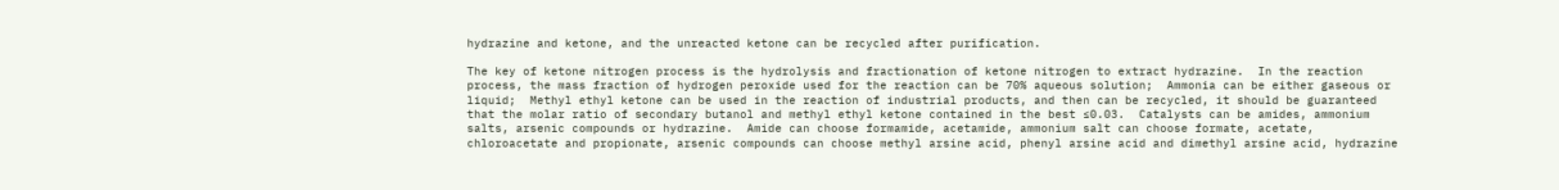hydrazine and ketone, and the unreacted ketone can be recycled after purification.

The key of ketone nitrogen process is the hydrolysis and fractionation of ketone nitrogen to extract hydrazine.  In the reaction process, the mass fraction of hydrogen peroxide used for the reaction can be 70% aqueous solution;  Ammonia can be either gaseous or liquid;  Methyl ethyl ketone can be used in the reaction of industrial products, and then can be recycled, it should be guaranteed that the molar ratio of secondary butanol and methyl ethyl ketone contained in the best ≤0.03.  Catalysts can be amides, ammonium salts, arsenic compounds or hydrazine.  Amide can choose formamide, acetamide, ammonium salt can choose formate, acetate, chloroacetate and propionate, arsenic compounds can choose methyl arsine acid, phenyl arsine acid and dimethyl arsine acid, hydrazine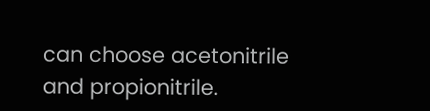can choose acetonitrile and propionitrile.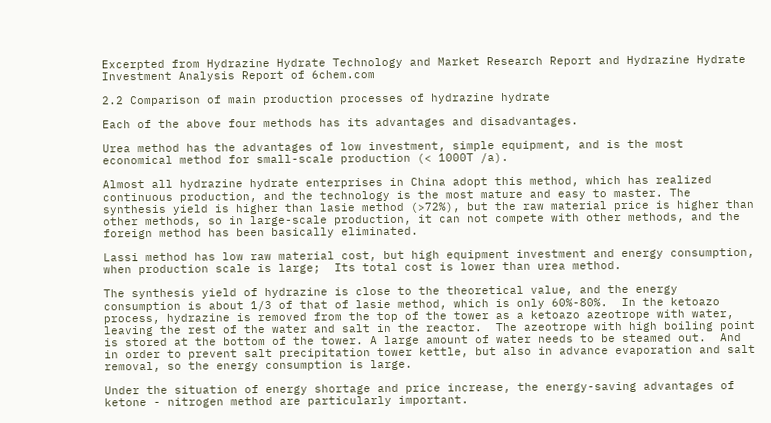Excerpted from Hydrazine Hydrate Technology and Market Research Report and Hydrazine Hydrate Investment Analysis Report of 6chem.com

2.2 Comparison of main production processes of hydrazine hydrate

Each of the above four methods has its advantages and disadvantages.

Urea method has the advantages of low investment, simple equipment, and is the most economical method for small-scale production (< 1000T /a).

Almost all hydrazine hydrate enterprises in China adopt this method, which has realized continuous production, and the technology is the most mature and easy to master. The synthesis yield is higher than lasie method (>72%), but the raw material price is higher than other methods, so in large-scale production, it can not compete with other methods, and the foreign method has been basically eliminated.

Lassi method has low raw material cost, but high equipment investment and energy consumption, when production scale is large;  Its total cost is lower than urea method.

The synthesis yield of hydrazine is close to the theoretical value, and the energy consumption is about 1/3 of that of lasie method, which is only 60%-80%.  In the ketoazo process, hydrazine is removed from the top of the tower as a ketoazo azeotrope with water, leaving the rest of the water and salt in the reactor.  The azeotrope with high boiling point is stored at the bottom of the tower. A large amount of water needs to be steamed out.  And in order to prevent salt precipitation tower kettle, but also in advance evaporation and salt removal, so the energy consumption is large.

Under the situation of energy shortage and price increase, the energy-saving advantages of ketone - nitrogen method are particularly important.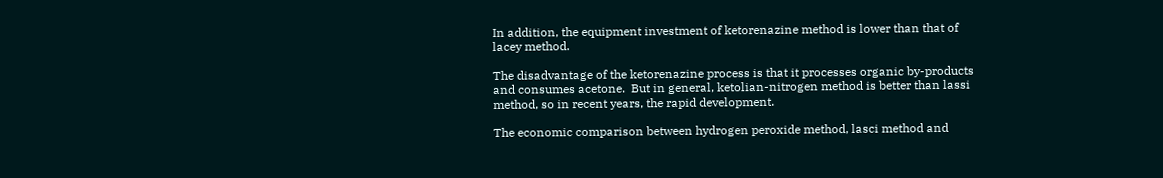In addition, the equipment investment of ketorenazine method is lower than that of lacey method.

The disadvantage of the ketorenazine process is that it processes organic by-products and consumes acetone.  But in general, ketolian-nitrogen method is better than lassi method, so in recent years, the rapid development.

The economic comparison between hydrogen peroxide method, lasci method and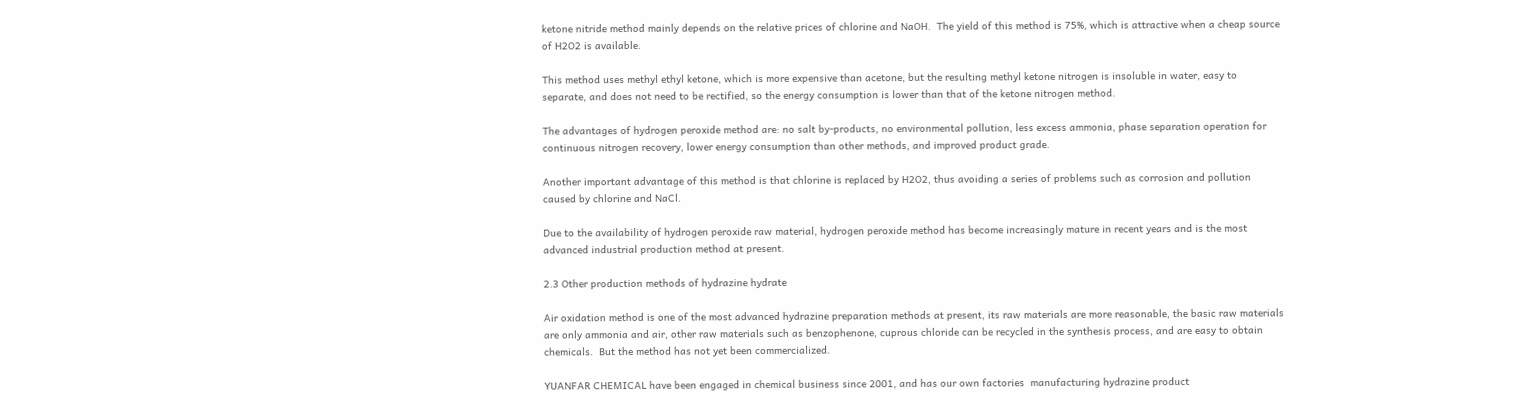ketone nitride method mainly depends on the relative prices of chlorine and NaOH.  The yield of this method is 75%, which is attractive when a cheap source of H2O2 is available.

This method uses methyl ethyl ketone, which is more expensive than acetone, but the resulting methyl ketone nitrogen is insoluble in water, easy to separate, and does not need to be rectified, so the energy consumption is lower than that of the ketone nitrogen method.

The advantages of hydrogen peroxide method are: no salt by-products, no environmental pollution, less excess ammonia, phase separation operation for continuous nitrogen recovery, lower energy consumption than other methods, and improved product grade.

Another important advantage of this method is that chlorine is replaced by H2O2, thus avoiding a series of problems such as corrosion and pollution caused by chlorine and NaCl.

Due to the availability of hydrogen peroxide raw material, hydrogen peroxide method has become increasingly mature in recent years and is the most advanced industrial production method at present.

2.3 Other production methods of hydrazine hydrate

Air oxidation method is one of the most advanced hydrazine preparation methods at present, its raw materials are more reasonable, the basic raw materials are only ammonia and air, other raw materials such as benzophenone, cuprous chloride can be recycled in the synthesis process, and are easy to obtain chemicals.  But the method has not yet been commercialized.

YUANFAR CHEMICAL have been engaged in chemical business since 2001, and has our own factories  manufacturing hydrazine product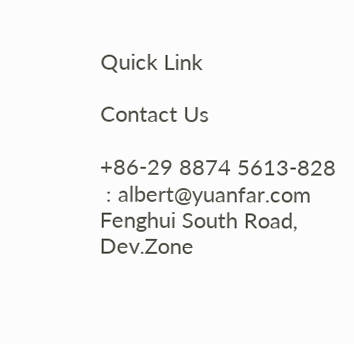Quick Link

Contact Us

+86-29 8874 5613-828
 : albert@yuanfar.com
Fenghui South Road, Dev.Zone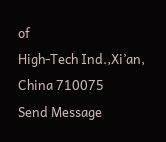of
High-Tech Ind.,Xi’an, China 710075
Send Message